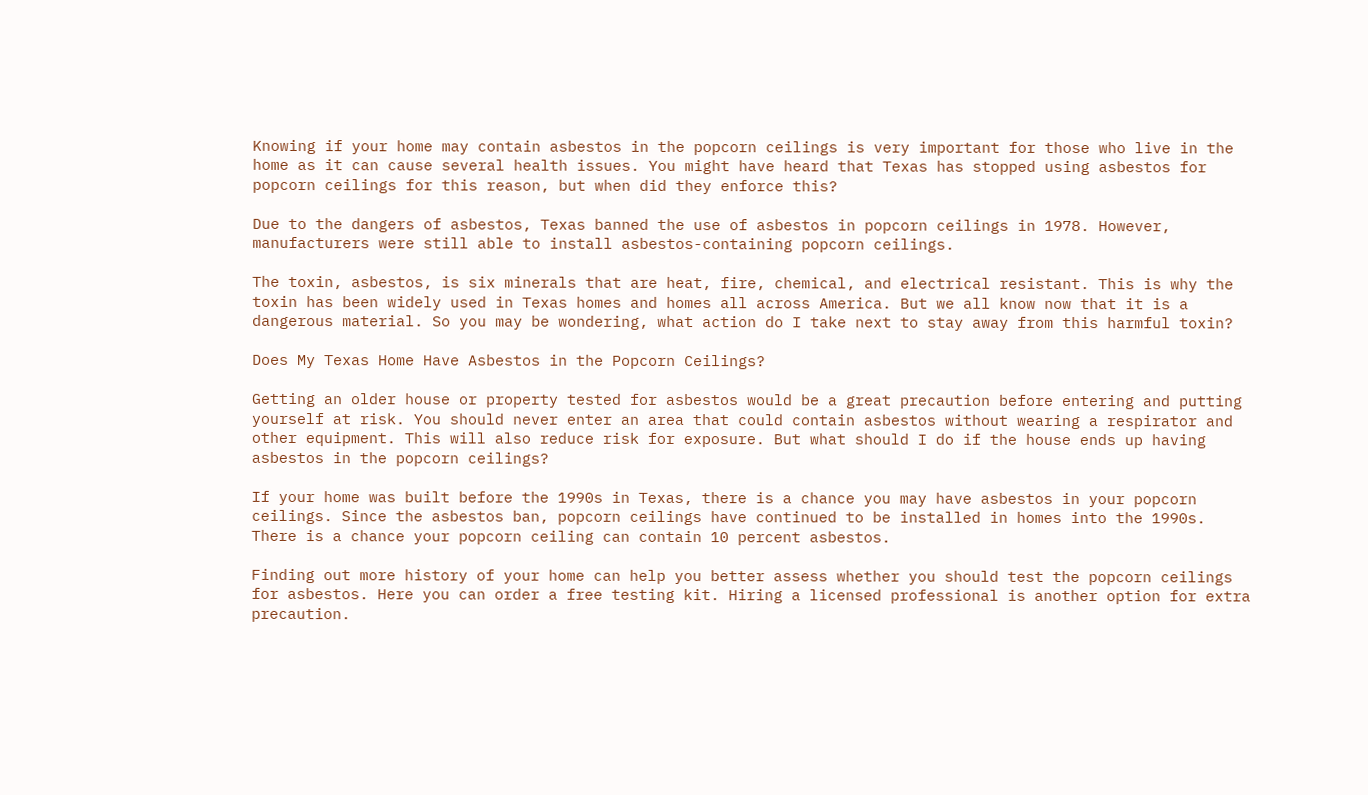Knowing if your home may contain asbestos in the popcorn ceilings is very important for those who live in the home as it can cause several health issues. You might have heard that Texas has stopped using asbestos for popcorn ceilings for this reason, but when did they enforce this?

Due to the dangers of asbestos, Texas banned the use of asbestos in popcorn ceilings in 1978. However, manufacturers were still able to install asbestos-containing popcorn ceilings.

The toxin, asbestos, is six minerals that are heat, fire, chemical, and electrical resistant. This is why the toxin has been widely used in Texas homes and homes all across America. But we all know now that it is a dangerous material. So you may be wondering, what action do I take next to stay away from this harmful toxin?

Does My Texas Home Have Asbestos in the Popcorn Ceilings?

Getting an older house or property tested for asbestos would be a great precaution before entering and putting yourself at risk. You should never enter an area that could contain asbestos without wearing a respirator and other equipment. This will also reduce risk for exposure. But what should I do if the house ends up having asbestos in the popcorn ceilings?

If your home was built before the 1990s in Texas, there is a chance you may have asbestos in your popcorn ceilings. Since the asbestos ban, popcorn ceilings have continued to be installed in homes into the 1990s. There is a chance your popcorn ceiling can contain 10 percent asbestos.

Finding out more history of your home can help you better assess whether you should test the popcorn ceilings for asbestos. Here you can order a free testing kit. Hiring a licensed professional is another option for extra precaution.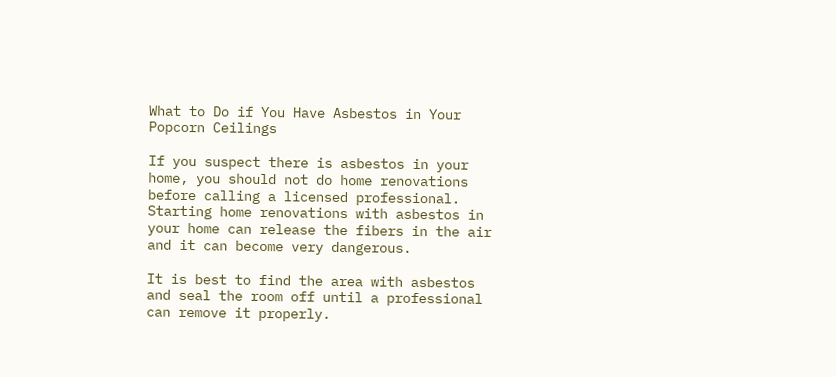What to Do if You Have Asbestos in Your Popcorn Ceilings

If you suspect there is asbestos in your home, you should not do home renovations before calling a licensed professional. Starting home renovations with asbestos in your home can release the fibers in the air and it can become very dangerous.

It is best to find the area with asbestos and seal the room off until a professional can remove it properly.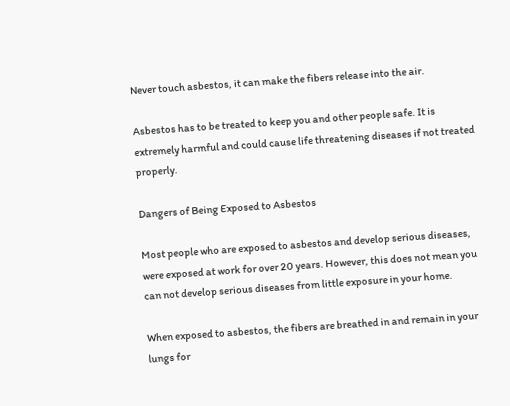Never touch asbestos, it can make the fibers release into the air.

Asbestos has to be treated to keep you and other people safe. It is extremely harmful and could cause life threatening diseases if not treated properly.

Dangers of Being Exposed to Asbestos

Most people who are exposed to asbestos and develop serious diseases, were exposed at work for over 20 years. However, this does not mean you can not develop serious diseases from little exposure in your home.

When exposed to asbestos, the fibers are breathed in and remain in your lungs for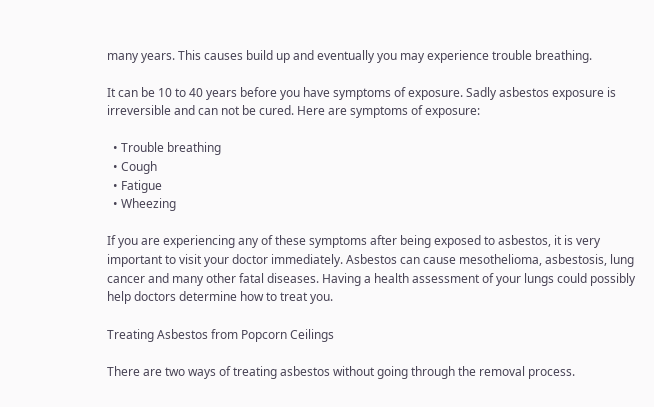many years. This causes build up and eventually you may experience trouble breathing.

It can be 10 to 40 years before you have symptoms of exposure. Sadly asbestos exposure is irreversible and can not be cured. Here are symptoms of exposure:

  • Trouble breathing
  • Cough
  • Fatigue
  • Wheezing

If you are experiencing any of these symptoms after being exposed to asbestos, it is very important to visit your doctor immediately. Asbestos can cause mesothelioma, asbestosis, lung cancer and many other fatal diseases. Having a health assessment of your lungs could possibly help doctors determine how to treat you.

Treating Asbestos from Popcorn Ceilings

There are two ways of treating asbestos without going through the removal process.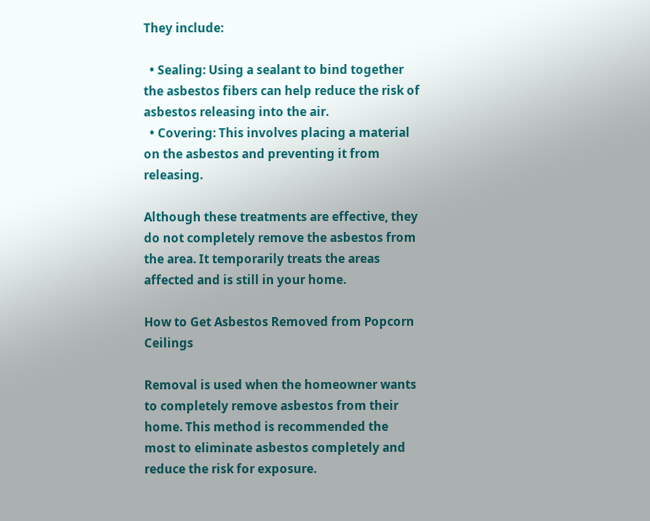They include:

  • Sealing: Using a sealant to bind together the asbestos fibers can help reduce the risk of asbestos releasing into the air.
  • Covering: This involves placing a material on the asbestos and preventing it from releasing.

Although these treatments are effective, they do not completely remove the asbestos from the area. It temporarily treats the areas affected and is still in your home.

How to Get Asbestos Removed from Popcorn Ceilings

Removal is used when the homeowner wants to completely remove asbestos from their home. This method is recommended the most to eliminate asbestos completely and reduce the risk for exposure.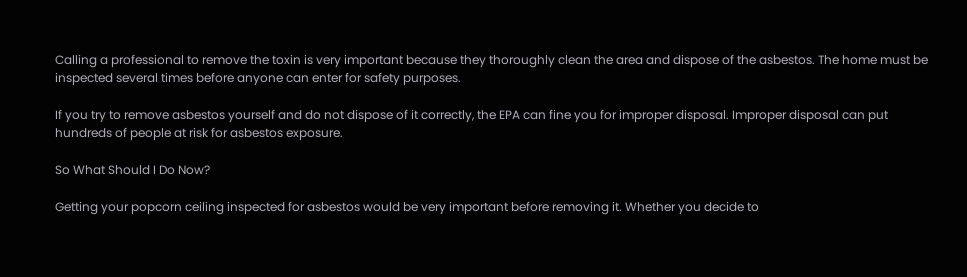Calling a professional to remove the toxin is very important because they thoroughly clean the area and dispose of the asbestos. The home must be inspected several times before anyone can enter for safety purposes.

If you try to remove asbestos yourself and do not dispose of it correctly, the EPA can fine you for improper disposal. Improper disposal can put hundreds of people at risk for asbestos exposure.

So What Should I Do Now?

Getting your popcorn ceiling inspected for asbestos would be very important before removing it. Whether you decide to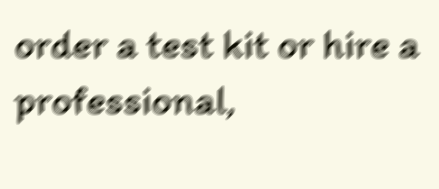order a test kit or hire a professional,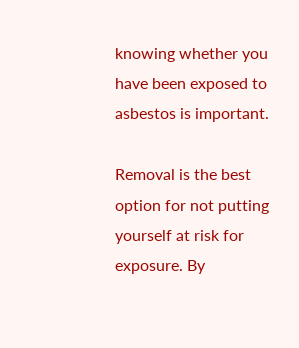knowing whether you have been exposed to asbestos is important.

Removal is the best option for not putting yourself at risk for exposure. By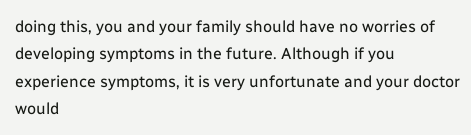doing this, you and your family should have no worries of developing symptoms in the future. Although if you experience symptoms, it is very unfortunate and your doctor would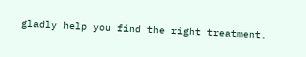gladly help you find the right treatment.